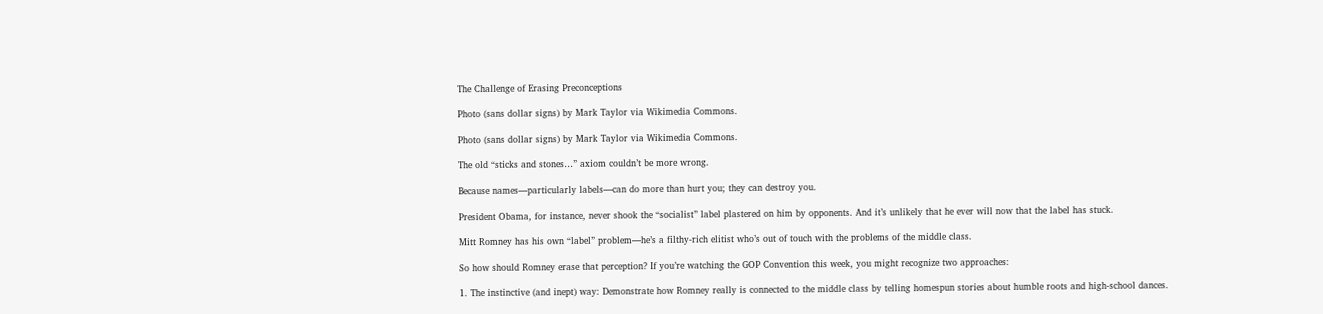The Challenge of Erasing Preconceptions

Photo (sans dollar signs) by Mark Taylor via Wikimedia Commons.

Photo (sans dollar signs) by Mark Taylor via Wikimedia Commons.

The old “sticks and stones…” axiom couldn’t be more wrong.

Because names—particularly labels—can do more than hurt you; they can destroy you.

President Obama, for instance, never shook the “socialist” label plastered on him by opponents. And it’s unlikely that he ever will now that the label has stuck.

Mitt Romney has his own “label” problem—he’s a filthy-rich elitist who’s out of touch with the problems of the middle class.

So how should Romney erase that perception? If you’re watching the GOP Convention this week, you might recognize two approaches:

1. The instinctive (and inept) way: Demonstrate how Romney really is connected to the middle class by telling homespun stories about humble roots and high-school dances.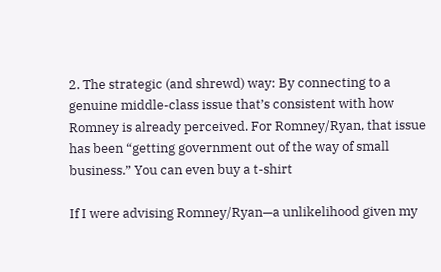2. The strategic (and shrewd) way: By connecting to a genuine middle-class issue that’s consistent with how Romney is already perceived. For Romney/Ryan, that issue has been “getting government out of the way of small business.” You can even buy a t-shirt

If I were advising Romney/Ryan—a unlikelihood given my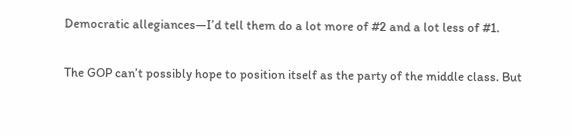Democratic allegiances—I’d tell them do a lot more of #2 and a lot less of #1.

The GOP can’t possibly hope to position itself as the party of the middle class. But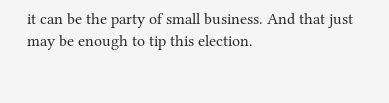it can be the party of small business. And that just may be enough to tip this election.